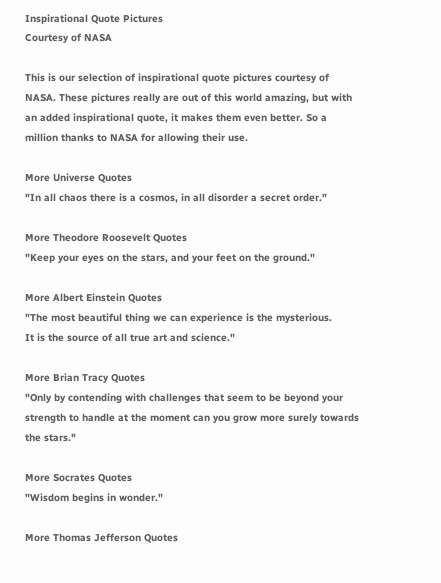Inspirational Quote Pictures
Courtesy of NASA

This is our selection of inspirational quote pictures courtesy of NASA. These pictures really are out of this world amazing, but with an added inspirational quote, it makes them even better. So a million thanks to NASA for allowing their use.

More Universe Quotes
"In all chaos there is a cosmos, in all disorder a secret order."

More Theodore Roosevelt Quotes
"Keep your eyes on the stars, and your feet on the ground."

More Albert Einstein Quotes
"The most beautiful thing we can experience is the mysterious.
It is the source of all true art and science."

More Brian Tracy Quotes
"Only by contending with challenges that seem to be beyond your strength to handle at the moment can you grow more surely towards the stars."

More Socrates Quotes
"Wisdom begins in wonder."

More Thomas Jefferson Quotes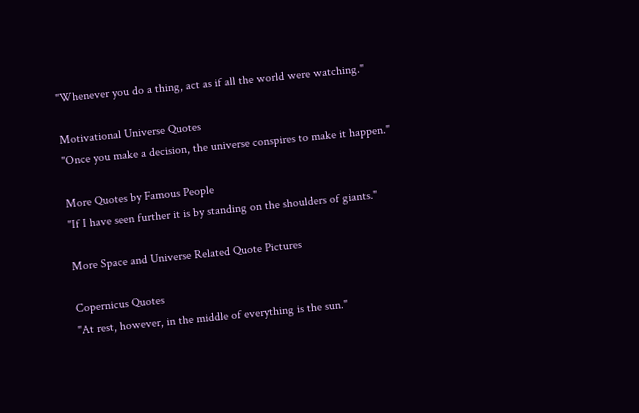"Whenever you do a thing, act as if all the world were watching."

Motivational Universe Quotes
"Once you make a decision, the universe conspires to make it happen."

More Quotes by Famous People
"If I have seen further it is by standing on the shoulders of giants."

More Space and Universe Related Quote Pictures

Copernicus Quotes
"At rest, however, in the middle of everything is the sun."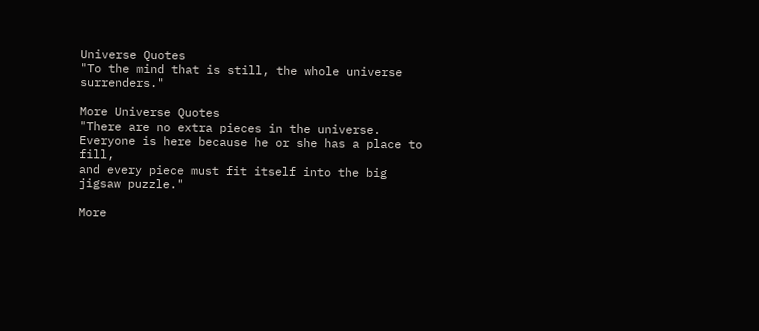Universe Quotes
"To the mind that is still, the whole universe surrenders."

More Universe Quotes
"There are no extra pieces in the universe. Everyone is here because he or she has a place to fill,
and every piece must fit itself into the big jigsaw puzzle."

More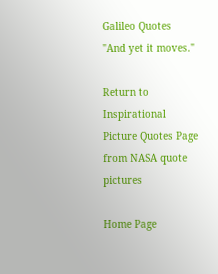Galileo Quotes
"And yet it moves."

Return to Inspirational Picture Quotes Page
from NASA quote pictures

Home Page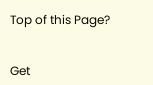Top of this Page?


Get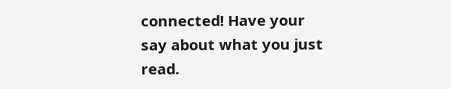connected! Have your say about what you just read.